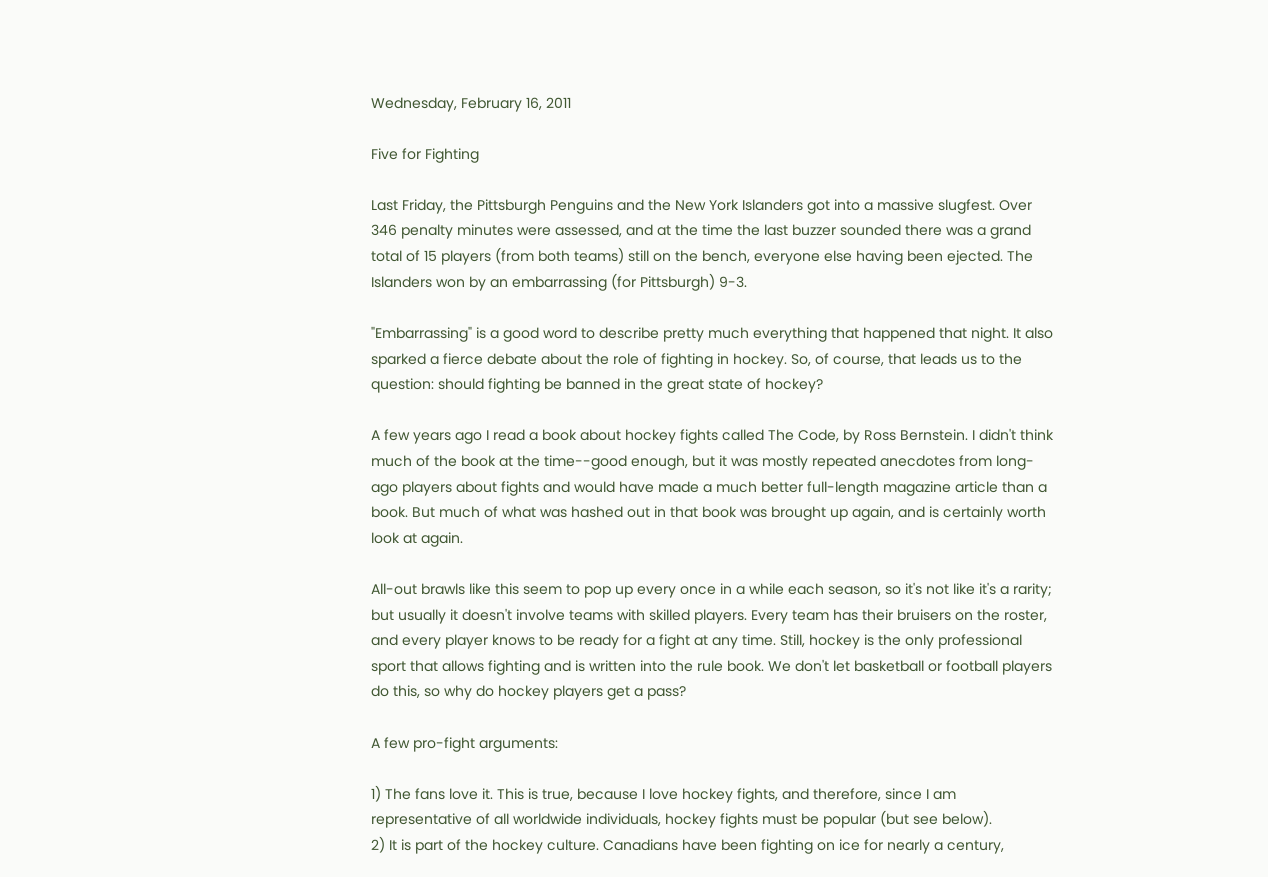Wednesday, February 16, 2011

Five for Fighting

Last Friday, the Pittsburgh Penguins and the New York Islanders got into a massive slugfest. Over 346 penalty minutes were assessed, and at the time the last buzzer sounded there was a grand total of 15 players (from both teams) still on the bench, everyone else having been ejected. The Islanders won by an embarrassing (for Pittsburgh) 9-3.

"Embarrassing" is a good word to describe pretty much everything that happened that night. It also sparked a fierce debate about the role of fighting in hockey. So, of course, that leads us to the question: should fighting be banned in the great state of hockey?

A few years ago I read a book about hockey fights called The Code, by Ross Bernstein. I didn't think much of the book at the time--good enough, but it was mostly repeated anecdotes from long-ago players about fights and would have made a much better full-length magazine article than a book. But much of what was hashed out in that book was brought up again, and is certainly worth look at again.

All-out brawls like this seem to pop up every once in a while each season, so it's not like it's a rarity; but usually it doesn't involve teams with skilled players. Every team has their bruisers on the roster, and every player knows to be ready for a fight at any time. Still, hockey is the only professional sport that allows fighting and is written into the rule book. We don't let basketball or football players do this, so why do hockey players get a pass?

A few pro-fight arguments:

1) The fans love it. This is true, because I love hockey fights, and therefore, since I am representative of all worldwide individuals, hockey fights must be popular (but see below).
2) It is part of the hockey culture. Canadians have been fighting on ice for nearly a century,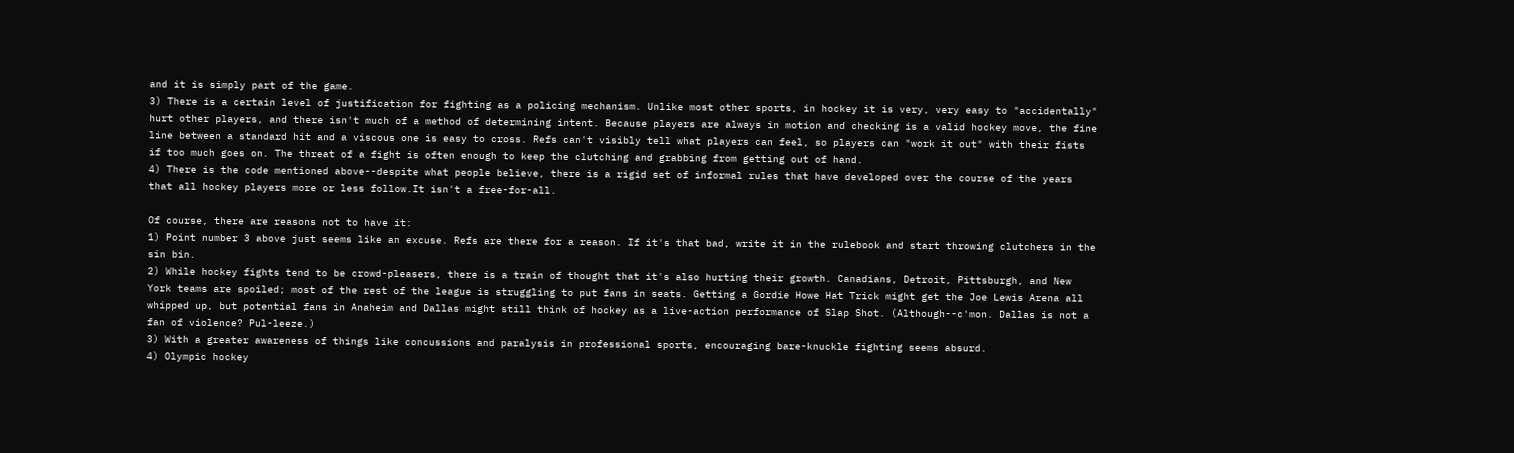and it is simply part of the game.
3) There is a certain level of justification for fighting as a policing mechanism. Unlike most other sports, in hockey it is very, very easy to "accidentally" hurt other players, and there isn't much of a method of determining intent. Because players are always in motion and checking is a valid hockey move, the fine line between a standard hit and a viscous one is easy to cross. Refs can't visibly tell what players can feel, so players can "work it out" with their fists if too much goes on. The threat of a fight is often enough to keep the clutching and grabbing from getting out of hand.
4) There is the code mentioned above--despite what people believe, there is a rigid set of informal rules that have developed over the course of the years that all hockey players more or less follow.It isn't a free-for-all.

Of course, there are reasons not to have it:
1) Point number 3 above just seems like an excuse. Refs are there for a reason. If it's that bad, write it in the rulebook and start throwing clutchers in the sin bin.
2) While hockey fights tend to be crowd-pleasers, there is a train of thought that it's also hurting their growth. Canadians, Detroit, Pittsburgh, and New York teams are spoiled; most of the rest of the league is struggling to put fans in seats. Getting a Gordie Howe Hat Trick might get the Joe Lewis Arena all whipped up, but potential fans in Anaheim and Dallas might still think of hockey as a live-action performance of Slap Shot. (Although--c'mon. Dallas is not a fan of violence? Pul-leeze.)
3) With a greater awareness of things like concussions and paralysis in professional sports, encouraging bare-knuckle fighting seems absurd.
4) Olympic hockey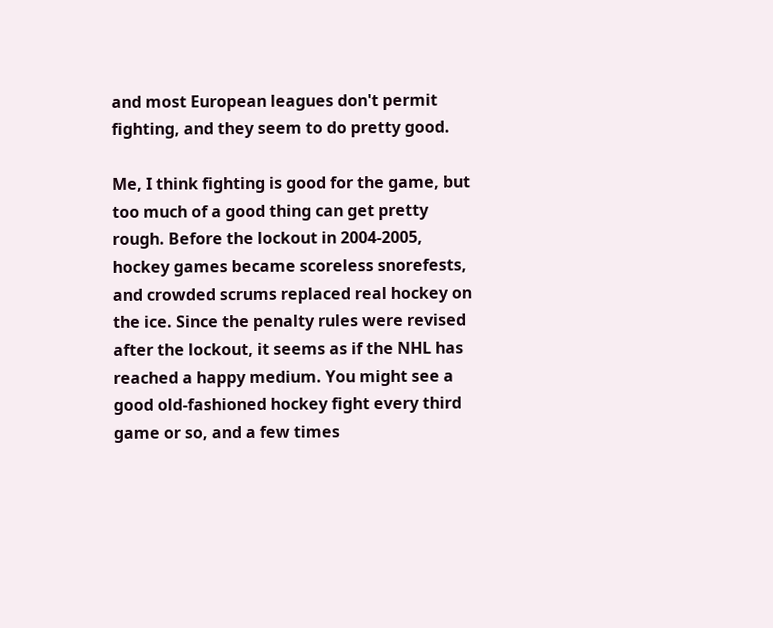and most European leagues don't permit fighting, and they seem to do pretty good.

Me, I think fighting is good for the game, but too much of a good thing can get pretty rough. Before the lockout in 2004-2005, hockey games became scoreless snorefests, and crowded scrums replaced real hockey on the ice. Since the penalty rules were revised after the lockout, it seems as if the NHL has reached a happy medium. You might see a good old-fashioned hockey fight every third game or so, and a few times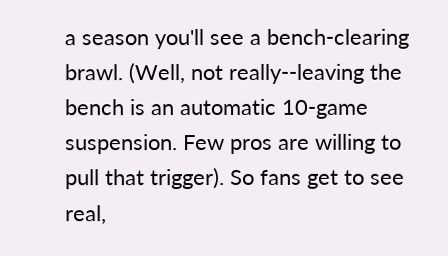a season you'll see a bench-clearing brawl. (Well, not really--leaving the bench is an automatic 10-game suspension. Few pros are willing to pull that trigger). So fans get to see real,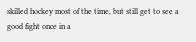skilled hockey most of the time, but still get to see a good fight once in a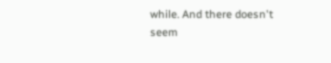while. And there doesn't seem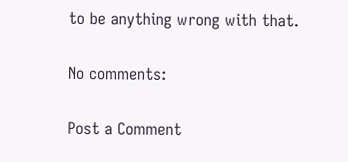to be anything wrong with that.

No comments:

Post a Comment